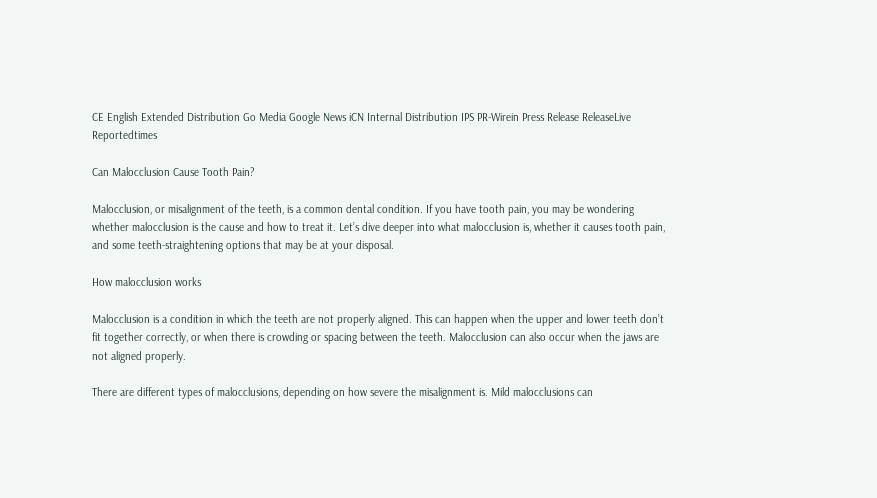CE English Extended Distribution Go Media Google News iCN Internal Distribution IPS PR-Wirein Press Release ReleaseLive Reportedtimes

Can Malocclusion Cause Tooth Pain?

Malocclusion, or misalignment of the teeth, is a common dental condition. If you have tooth pain, you may be wondering whether malocclusion is the cause and how to treat it. Let’s dive deeper into what malocclusion is, whether it causes tooth pain, and some teeth-straightening options that may be at your disposal.

How malocclusion works

Malocclusion is a condition in which the teeth are not properly aligned. This can happen when the upper and lower teeth don’t fit together correctly, or when there is crowding or spacing between the teeth. Malocclusion can also occur when the jaws are not aligned properly.

There are different types of malocclusions, depending on how severe the misalignment is. Mild malocclusions can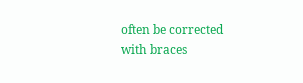often be corrected with braces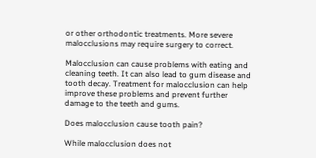or other orthodontic treatments. More severe malocclusions may require surgery to correct.

Malocclusion can cause problems with eating and cleaning teeth. It can also lead to gum disease and tooth decay. Treatment for malocclusion can help improve these problems and prevent further damage to the teeth and gums.

Does malocclusion cause tooth pain?

While malocclusion does not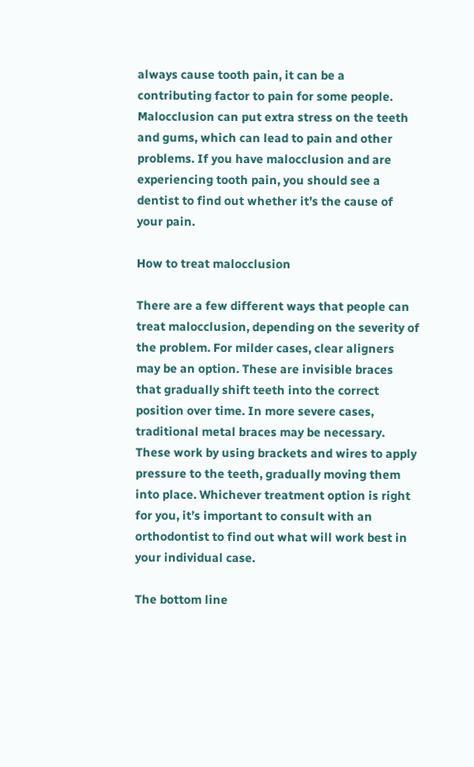always cause tooth pain, it can be a contributing factor to pain for some people. Malocclusion can put extra stress on the teeth and gums, which can lead to pain and other problems. If you have malocclusion and are experiencing tooth pain, you should see a dentist to find out whether it’s the cause of your pain.

How to treat malocclusion

There are a few different ways that people can treat malocclusion, depending on the severity of the problem. For milder cases, clear aligners may be an option. These are invisible braces that gradually shift teeth into the correct position over time. In more severe cases, traditional metal braces may be necessary. These work by using brackets and wires to apply pressure to the teeth, gradually moving them into place. Whichever treatment option is right for you, it’s important to consult with an orthodontist to find out what will work best in your individual case.

The bottom line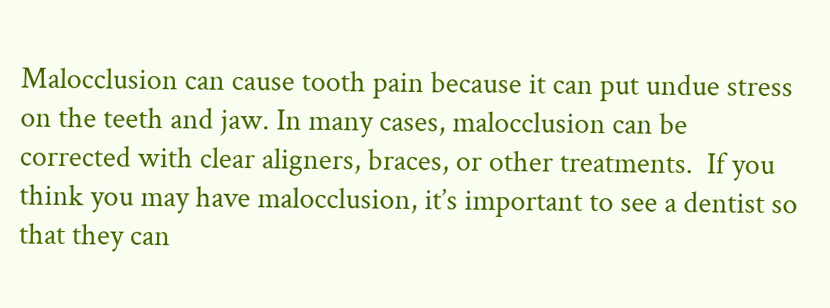Malocclusion can cause tooth pain because it can put undue stress on the teeth and jaw. In many cases, malocclusion can be corrected with clear aligners, braces, or other treatments.  If you think you may have malocclusion, it’s important to see a dentist so that they can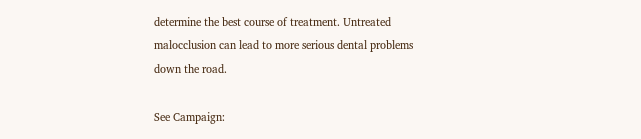determine the best course of treatment. Untreated malocclusion can lead to more serious dental problems down the road.

See Campaign: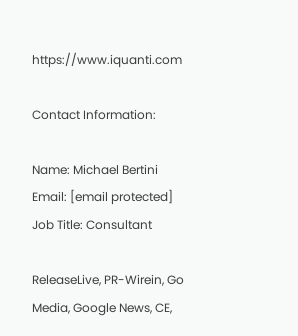https://www.iquanti.com

Contact Information:

Name: Michael Bertini
Email: [email protected]
Job Title: Consultant

ReleaseLive, PR-Wirein, Go Media, Google News, CE,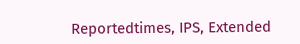Reportedtimes, IPS, Extended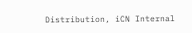Distribution, iCN Internal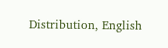Distribution, English